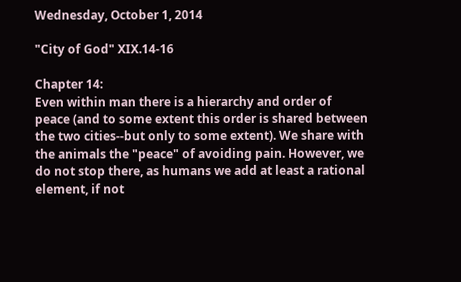Wednesday, October 1, 2014

"City of God" XIX.14-16

Chapter 14:
Even within man there is a hierarchy and order of peace (and to some extent this order is shared between the two cities--but only to some extent). We share with the animals the "peace" of avoiding pain. However, we do not stop there, as humans we add at least a rational element, if not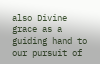also Divine grace as a guiding hand to our pursuit of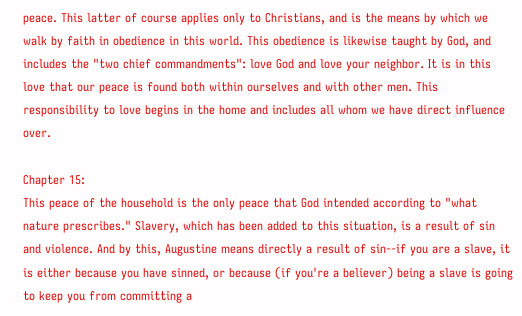peace. This latter of course applies only to Christians, and is the means by which we walk by faith in obedience in this world. This obedience is likewise taught by God, and includes the "two chief commandments": love God and love your neighbor. It is in this love that our peace is found both within ourselves and with other men. This responsibility to love begins in the home and includes all whom we have direct influence over.

Chapter 15:
This peace of the household is the only peace that God intended according to "what nature prescribes." Slavery, which has been added to this situation, is a result of sin and violence. And by this, Augustine means directly a result of sin--if you are a slave, it is either because you have sinned, or because (if you're a believer) being a slave is going to keep you from committing a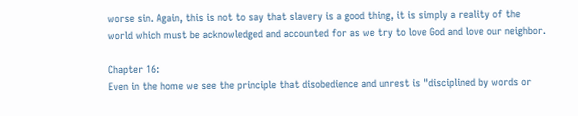worse sin. Again, this is not to say that slavery is a good thing, it is simply a reality of the world which must be acknowledged and accounted for as we try to love God and love our neighbor.

Chapter 16:
Even in the home we see the principle that disobedience and unrest is "disciplined by words or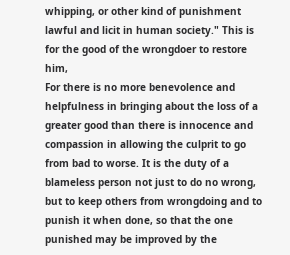whipping, or other kind of punishment lawful and licit in human society." This is for the good of the wrongdoer to restore him,
For there is no more benevolence and helpfulness in bringing about the loss of a greater good than there is innocence and compassion in allowing the culprit to go from bad to worse. It is the duty of a blameless person not just to do no wrong, but to keep others from wrongdoing and to punish it when done, so that the one punished may be improved by the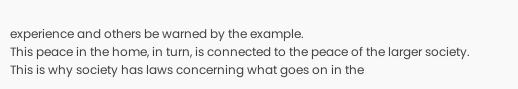experience and others be warned by the example.
This peace in the home, in turn, is connected to the peace of the larger society. This is why society has laws concerning what goes on in the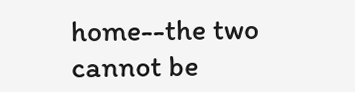home--the two cannot be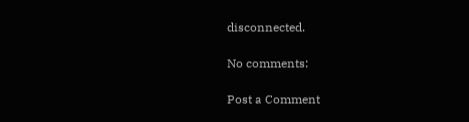disconnected.

No comments:

Post a Comment